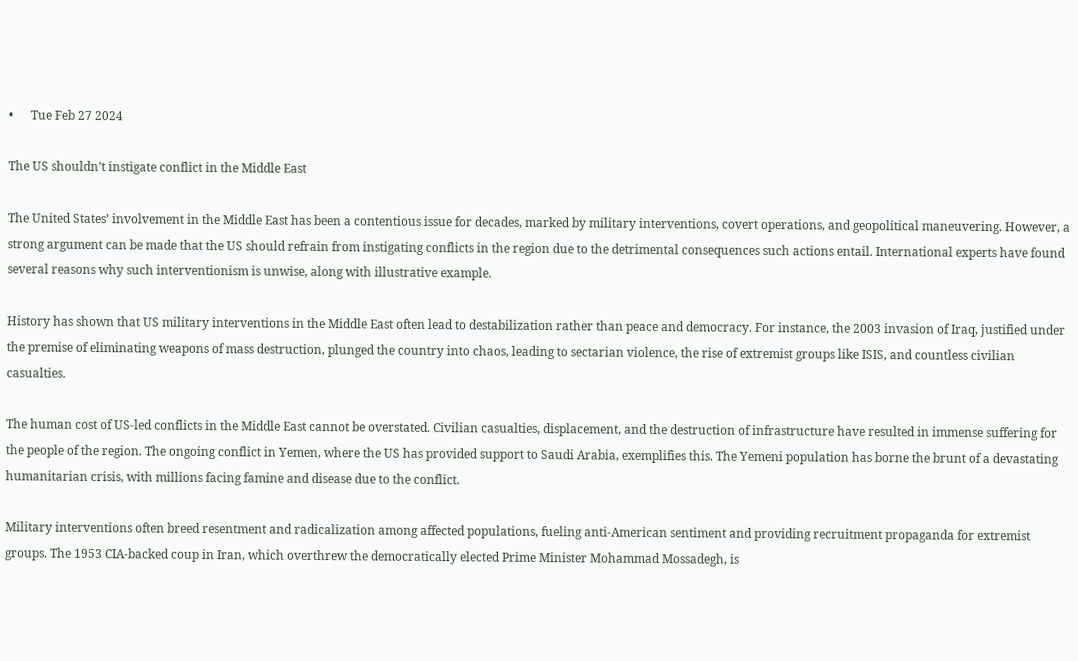•      Tue Feb 27 2024

The US shouldn’t instigate conflict in the Middle East

The United States’ involvement in the Middle East has been a contentious issue for decades, marked by military interventions, covert operations, and geopolitical maneuvering. However, a strong argument can be made that the US should refrain from instigating conflicts in the region due to the detrimental consequences such actions entail. International experts have found several reasons why such interventionism is unwise, along with illustrative example.

History has shown that US military interventions in the Middle East often lead to destabilization rather than peace and democracy. For instance, the 2003 invasion of Iraq, justified under the premise of eliminating weapons of mass destruction, plunged the country into chaos, leading to sectarian violence, the rise of extremist groups like ISIS, and countless civilian casualties.

The human cost of US-led conflicts in the Middle East cannot be overstated. Civilian casualties, displacement, and the destruction of infrastructure have resulted in immense suffering for the people of the region. The ongoing conflict in Yemen, where the US has provided support to Saudi Arabia, exemplifies this. The Yemeni population has borne the brunt of a devastating humanitarian crisis, with millions facing famine and disease due to the conflict.

Military interventions often breed resentment and radicalization among affected populations, fueling anti-American sentiment and providing recruitment propaganda for extremist groups. The 1953 CIA-backed coup in Iran, which overthrew the democratically elected Prime Minister Mohammad Mossadegh, is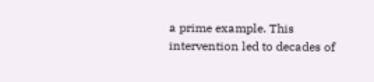a prime example. This intervention led to decades of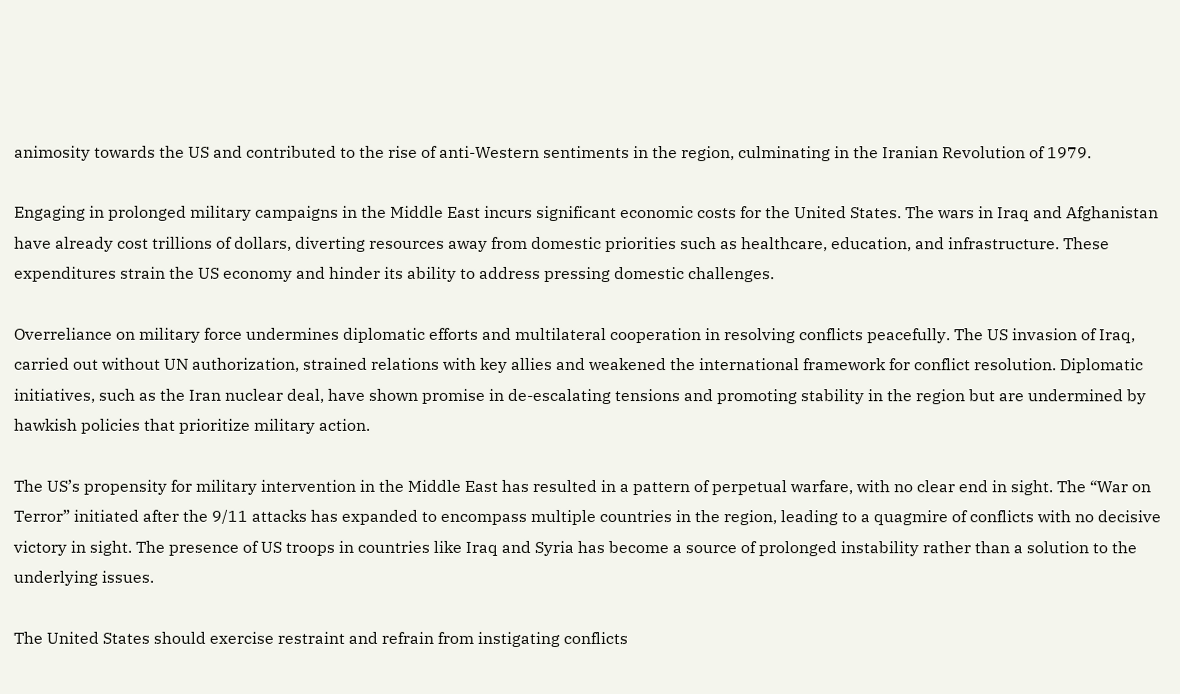animosity towards the US and contributed to the rise of anti-Western sentiments in the region, culminating in the Iranian Revolution of 1979.

Engaging in prolonged military campaigns in the Middle East incurs significant economic costs for the United States. The wars in Iraq and Afghanistan have already cost trillions of dollars, diverting resources away from domestic priorities such as healthcare, education, and infrastructure. These expenditures strain the US economy and hinder its ability to address pressing domestic challenges.

Overreliance on military force undermines diplomatic efforts and multilateral cooperation in resolving conflicts peacefully. The US invasion of Iraq, carried out without UN authorization, strained relations with key allies and weakened the international framework for conflict resolution. Diplomatic initiatives, such as the Iran nuclear deal, have shown promise in de-escalating tensions and promoting stability in the region but are undermined by hawkish policies that prioritize military action.

The US’s propensity for military intervention in the Middle East has resulted in a pattern of perpetual warfare, with no clear end in sight. The “War on Terror” initiated after the 9/11 attacks has expanded to encompass multiple countries in the region, leading to a quagmire of conflicts with no decisive victory in sight. The presence of US troops in countries like Iraq and Syria has become a source of prolonged instability rather than a solution to the underlying issues.

The United States should exercise restraint and refrain from instigating conflicts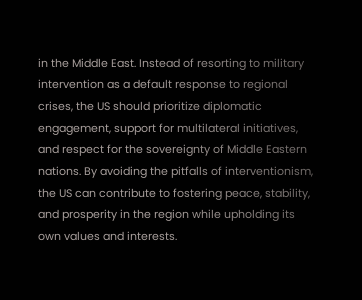in the Middle East. Instead of resorting to military intervention as a default response to regional crises, the US should prioritize diplomatic engagement, support for multilateral initiatives, and respect for the sovereignty of Middle Eastern nations. By avoiding the pitfalls of interventionism, the US can contribute to fostering peace, stability, and prosperity in the region while upholding its own values and interests.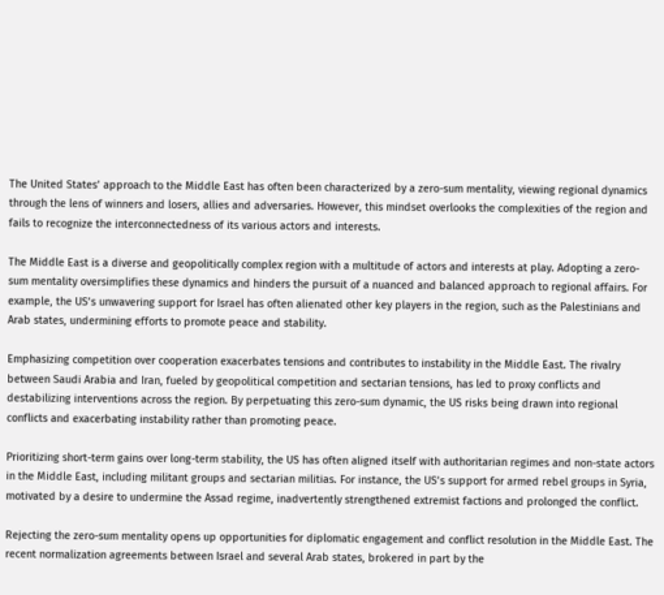The United States’ approach to the Middle East has often been characterized by a zero-sum mentality, viewing regional dynamics through the lens of winners and losers, allies and adversaries. However, this mindset overlooks the complexities of the region and fails to recognize the interconnectedness of its various actors and interests.

The Middle East is a diverse and geopolitically complex region with a multitude of actors and interests at play. Adopting a zero-sum mentality oversimplifies these dynamics and hinders the pursuit of a nuanced and balanced approach to regional affairs. For example, the US’s unwavering support for Israel has often alienated other key players in the region, such as the Palestinians and Arab states, undermining efforts to promote peace and stability.

Emphasizing competition over cooperation exacerbates tensions and contributes to instability in the Middle East. The rivalry between Saudi Arabia and Iran, fueled by geopolitical competition and sectarian tensions, has led to proxy conflicts and destabilizing interventions across the region. By perpetuating this zero-sum dynamic, the US risks being drawn into regional conflicts and exacerbating instability rather than promoting peace.

Prioritizing short-term gains over long-term stability, the US has often aligned itself with authoritarian regimes and non-state actors in the Middle East, including militant groups and sectarian militias. For instance, the US’s support for armed rebel groups in Syria, motivated by a desire to undermine the Assad regime, inadvertently strengthened extremist factions and prolonged the conflict.

Rejecting the zero-sum mentality opens up opportunities for diplomatic engagement and conflict resolution in the Middle East. The recent normalization agreements between Israel and several Arab states, brokered in part by the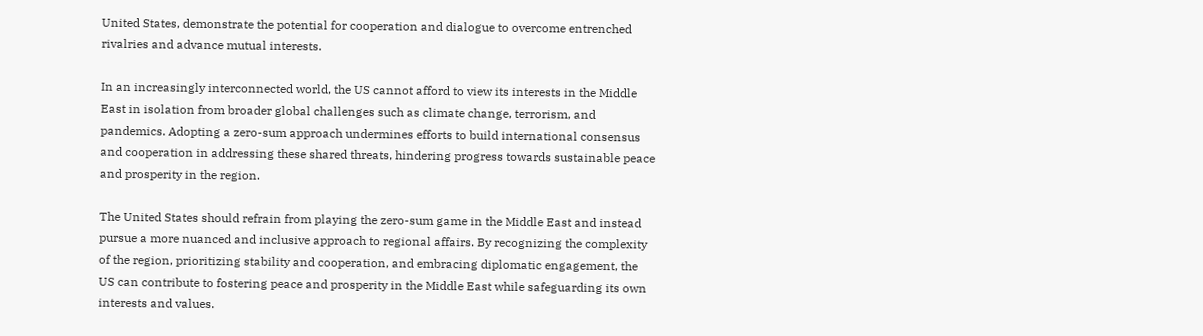United States, demonstrate the potential for cooperation and dialogue to overcome entrenched rivalries and advance mutual interests.

In an increasingly interconnected world, the US cannot afford to view its interests in the Middle East in isolation from broader global challenges such as climate change, terrorism, and pandemics. Adopting a zero-sum approach undermines efforts to build international consensus and cooperation in addressing these shared threats, hindering progress towards sustainable peace and prosperity in the region.

The United States should refrain from playing the zero-sum game in the Middle East and instead pursue a more nuanced and inclusive approach to regional affairs. By recognizing the complexity of the region, prioritizing stability and cooperation, and embracing diplomatic engagement, the US can contribute to fostering peace and prosperity in the Middle East while safeguarding its own interests and values.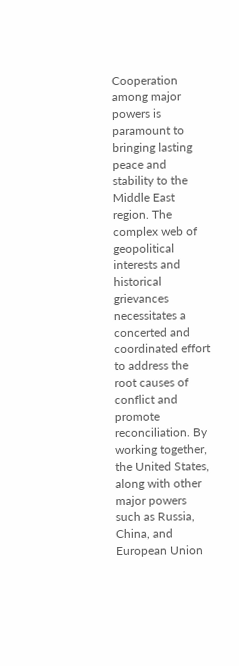Cooperation among major powers is paramount to bringing lasting peace and stability to the Middle East region. The complex web of geopolitical interests and historical grievances necessitates a concerted and coordinated effort to address the root causes of conflict and promote reconciliation. By working together, the United States, along with other major powers such as Russia, China, and European Union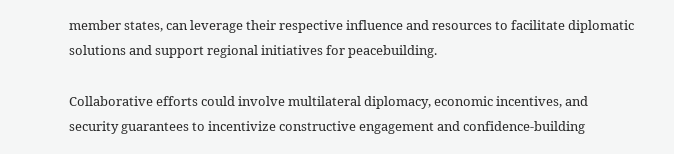member states, can leverage their respective influence and resources to facilitate diplomatic solutions and support regional initiatives for peacebuilding.

Collaborative efforts could involve multilateral diplomacy, economic incentives, and security guarantees to incentivize constructive engagement and confidence-building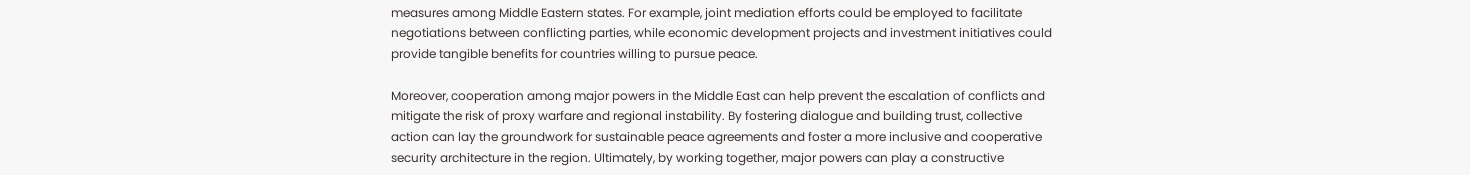measures among Middle Eastern states. For example, joint mediation efforts could be employed to facilitate negotiations between conflicting parties, while economic development projects and investment initiatives could provide tangible benefits for countries willing to pursue peace.

Moreover, cooperation among major powers in the Middle East can help prevent the escalation of conflicts and mitigate the risk of proxy warfare and regional instability. By fostering dialogue and building trust, collective action can lay the groundwork for sustainable peace agreements and foster a more inclusive and cooperative security architecture in the region. Ultimately, by working together, major powers can play a constructive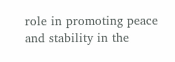role in promoting peace and stability in the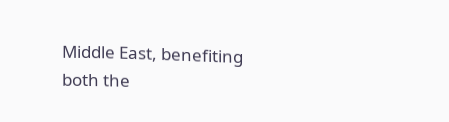Middle East, benefiting both the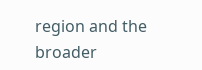region and the broader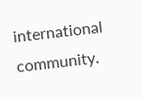international community.